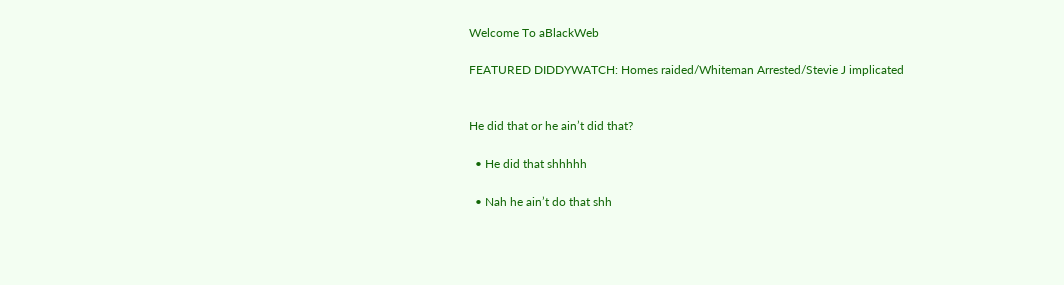Welcome To aBlackWeb

FEATURED DIDDYWATCH: Homes raided/Whiteman Arrested/Stevie J implicated


He did that or he ain’t did that?

  • He did that shhhhh

  • Nah he ain’t do that shh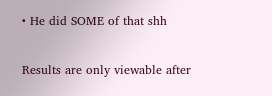• He did SOME of that shh

Results are only viewable after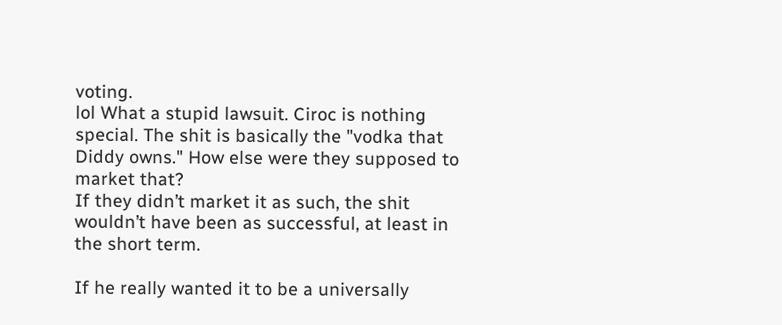voting.
lol What a stupid lawsuit. Ciroc is nothing special. The shit is basically the "vodka that Diddy owns." How else were they supposed to market that?
If they didn’t market it as such, the shit wouldn’t have been as successful, at least in the short term.

If he really wanted it to be a universally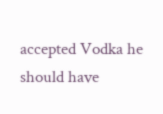accepted Vodka he should have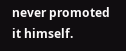never promoted it himself.